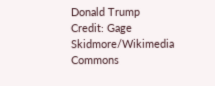Donald Trump
Credit: Gage Skidmore/Wikimedia Commons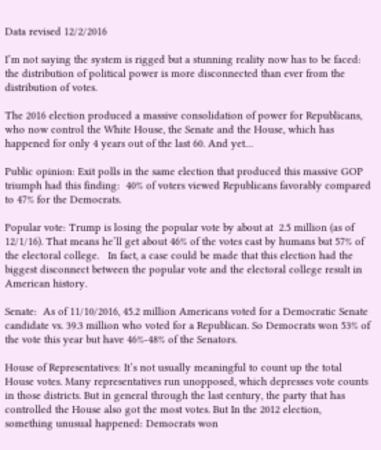Data revised 12/2/2016

I’m not saying the system is rigged but a stunning reality now has to be faced: the distribution of political power is more disconnected than ever from the distribution of votes.

The 2016 election produced a massive consolidation of power for Republicans, who now control the White House, the Senate and the House, which has happened for only 4 years out of the last 60. And yet…

Public opinion: Exit polls in the same election that produced this massive GOP triumph had this finding:  40% of voters viewed Republicans favorably compared to 47% for the Democrats.

Popular vote: Trump is losing the popular vote by about at  2.5 million (as of 12/1/16). That means he’ll get about 46% of the votes cast by humans but 57% of the electoral college.   In fact, a case could be made that this election had the biggest disconnect between the popular vote and the electoral college result in American history.

Senate:  As of 11/10/2016, 45.2 million Americans voted for a Democratic Senate candidate vs. 39.3 million who voted for a Republican. So Democrats won 53% of the vote this year but have 46%-48% of the Senators.

House of Representatives: It’s not usually meaningful to count up the total House votes. Many representatives run unopposed, which depresses vote counts in those districts. But in general through the last century, the party that has controlled the House also got the most votes. But In the 2012 election, something unusual happened: Democrats won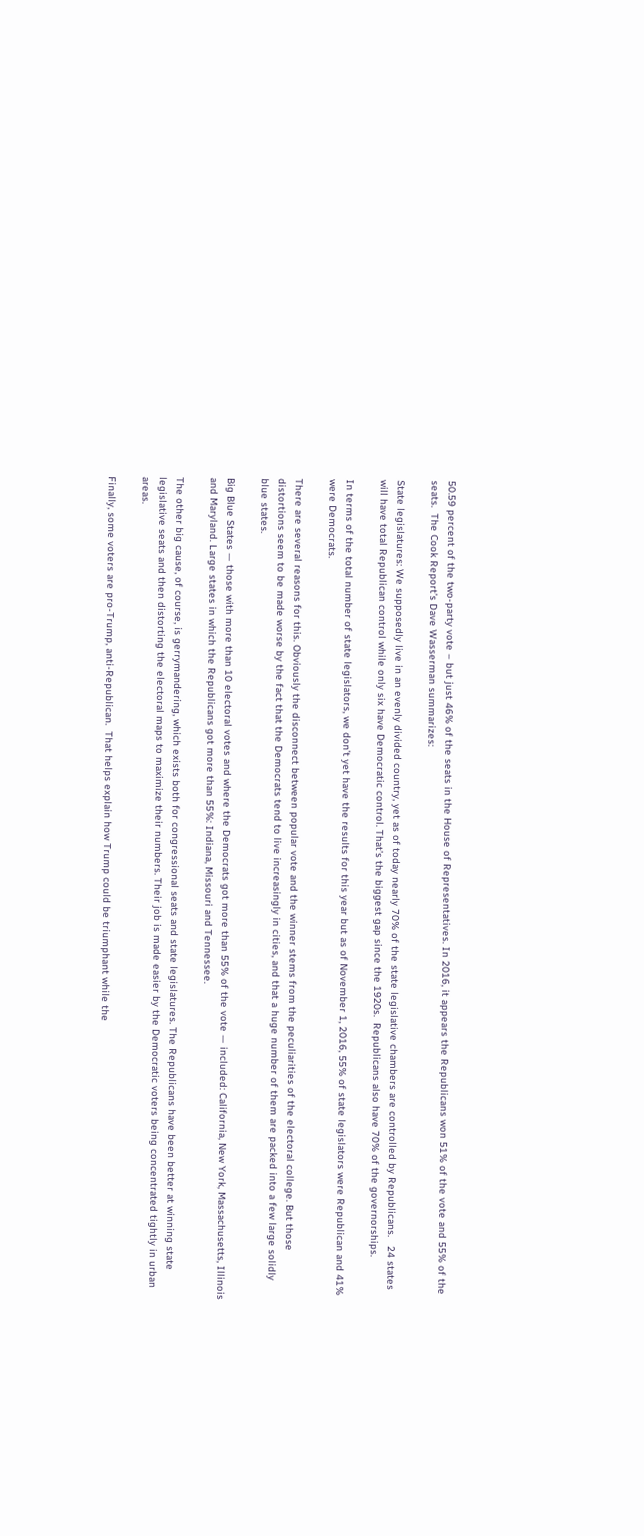50.59 percent of the two-party vote – but just 46% of the seats in the House of Representatives. In 2016, it appears the Republicans won 51% of the vote and 55% of the seats.  The Cook Report’s Dave Wasserman summarizes:

State legislatures: We supposedly live in an evenly divided country, yet as of today nearly 70% of the state legislative chambers are controlled by Republicans.   24 states will have total Republican control while only six have Democratic control. That’s the biggest gap since the 1920s.  Republicans also have 70% of the governorships.

In terms of the total number of state legislators, we don’t yet have the results for this year but as of November 1, 2016, 55% of state legislators were Republican and 41% were Democrats.

There are several reasons for this. Obviously the disconnect between popular vote and the winner stems from the peculiarities of the electoral college. But those distortions seem to be made worse by the fact that the Democrats tend to live increasingly in cities, and that a huge number of them are packed into a few large solidly blue states.

Big Blue States — those with more than 10 electoral votes and where the Democrats got more than 55% of the vote — included: California, New York, Massachusetts, Illinois and Maryland. Large states in which the Republicans got more than 55%: Indiana, Missouri and Tennessee.

The other big cause, of course, is gerrymandering, which exists both for congressional seats and state legislatures. The Republicans have been better at winning state legislative seats and then distorting the electoral maps to maximize their numbers. Their job is made easier by the Democratic voters being concentrated tightly in urban areas.

Finally, some voters are pro-Trump, anti-Republican.  That helps explain how Trump could be triumphant while the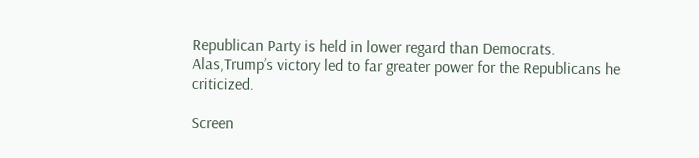Republican Party is held in lower regard than Democrats.  Alas,Trump’s victory led to far greater power for the Republicans he criticized.

Screen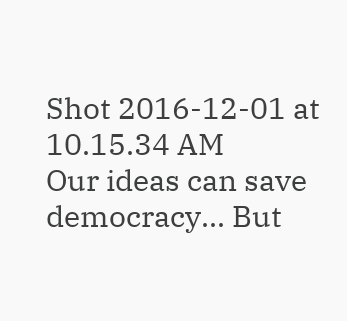Shot 2016-12-01 at 10.15.34 AM
Our ideas can save democracy... But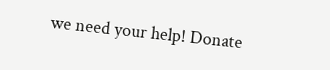we need your help! Donate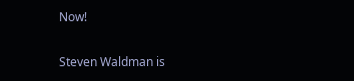Now!

Steven Waldman is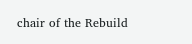chair of the Rebuild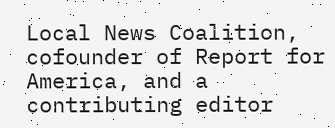Local News Coalition, cofounder of Report for America, and a contributing editor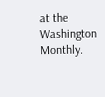at the Washington Monthly.